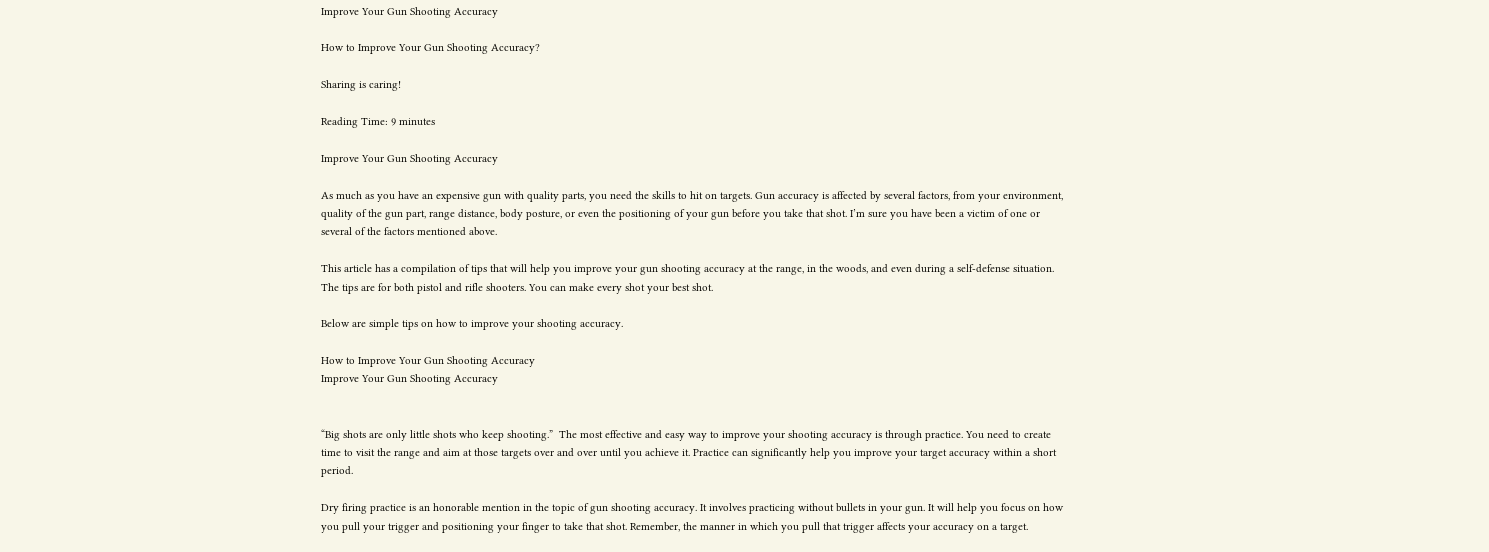Improve Your Gun Shooting Accuracy

How to Improve Your Gun Shooting Accuracy?

Sharing is caring!

Reading Time: 9 minutes

Improve Your Gun Shooting Accuracy

As much as you have an expensive gun with quality parts, you need the skills to hit on targets. Gun accuracy is affected by several factors, from your environment, quality of the gun part, range distance, body posture, or even the positioning of your gun before you take that shot. I’m sure you have been a victim of one or several of the factors mentioned above.

This article has a compilation of tips that will help you improve your gun shooting accuracy at the range, in the woods, and even during a self-defense situation. The tips are for both pistol and rifle shooters. You can make every shot your best shot.

Below are simple tips on how to improve your shooting accuracy.

How to Improve Your Gun Shooting Accuracy
Improve Your Gun Shooting Accuracy


“Big shots are only little shots who keep shooting.”  The most effective and easy way to improve your shooting accuracy is through practice. You need to create time to visit the range and aim at those targets over and over until you achieve it. Practice can significantly help you improve your target accuracy within a short period.

Dry firing practice is an honorable mention in the topic of gun shooting accuracy. It involves practicing without bullets in your gun. It will help you focus on how you pull your trigger and positioning your finger to take that shot. Remember, the manner in which you pull that trigger affects your accuracy on a target.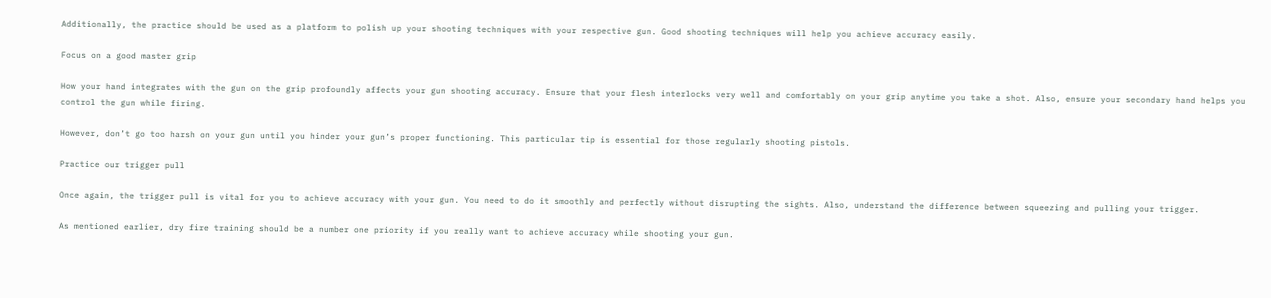Additionally, the practice should be used as a platform to polish up your shooting techniques with your respective gun. Good shooting techniques will help you achieve accuracy easily.

Focus on a good master grip

How your hand integrates with the gun on the grip profoundly affects your gun shooting accuracy. Ensure that your flesh interlocks very well and comfortably on your grip anytime you take a shot. Also, ensure your secondary hand helps you control the gun while firing.

However, don’t go too harsh on your gun until you hinder your gun’s proper functioning. This particular tip is essential for those regularly shooting pistols.

Practice our trigger pull

Once again, the trigger pull is vital for you to achieve accuracy with your gun. You need to do it smoothly and perfectly without disrupting the sights. Also, understand the difference between squeezing and pulling your trigger.

As mentioned earlier, dry fire training should be a number one priority if you really want to achieve accuracy while shooting your gun.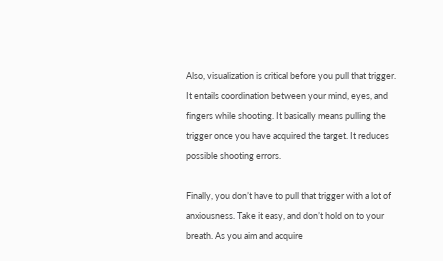Also, visualization is critical before you pull that trigger. It entails coordination between your mind, eyes, and fingers while shooting. It basically means pulling the trigger once you have acquired the target. It reduces possible shooting errors.

Finally, you don’t have to pull that trigger with a lot of anxiousness. Take it easy, and don’t hold on to your breath. As you aim and acquire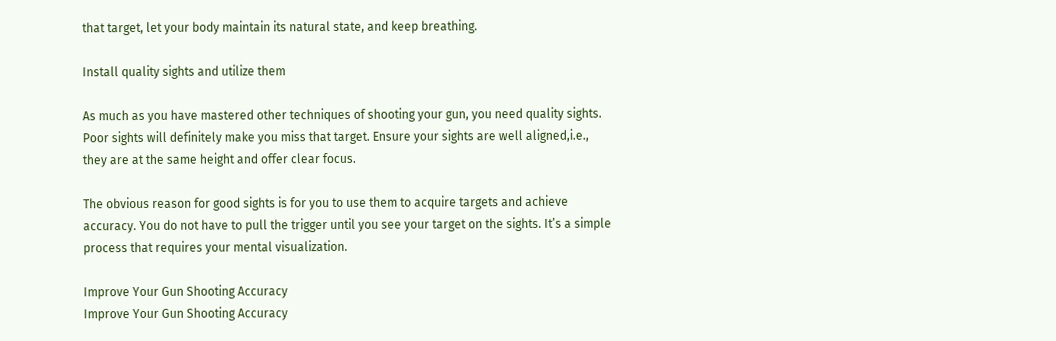that target, let your body maintain its natural state, and keep breathing.

Install quality sights and utilize them

As much as you have mastered other techniques of shooting your gun, you need quality sights. Poor sights will definitely make you miss that target. Ensure your sights are well aligned,i.e., they are at the same height and offer clear focus.

The obvious reason for good sights is for you to use them to acquire targets and achieve accuracy. You do not have to pull the trigger until you see your target on the sights. It’s a simple process that requires your mental visualization.

Improve Your Gun Shooting Accuracy
Improve Your Gun Shooting Accuracy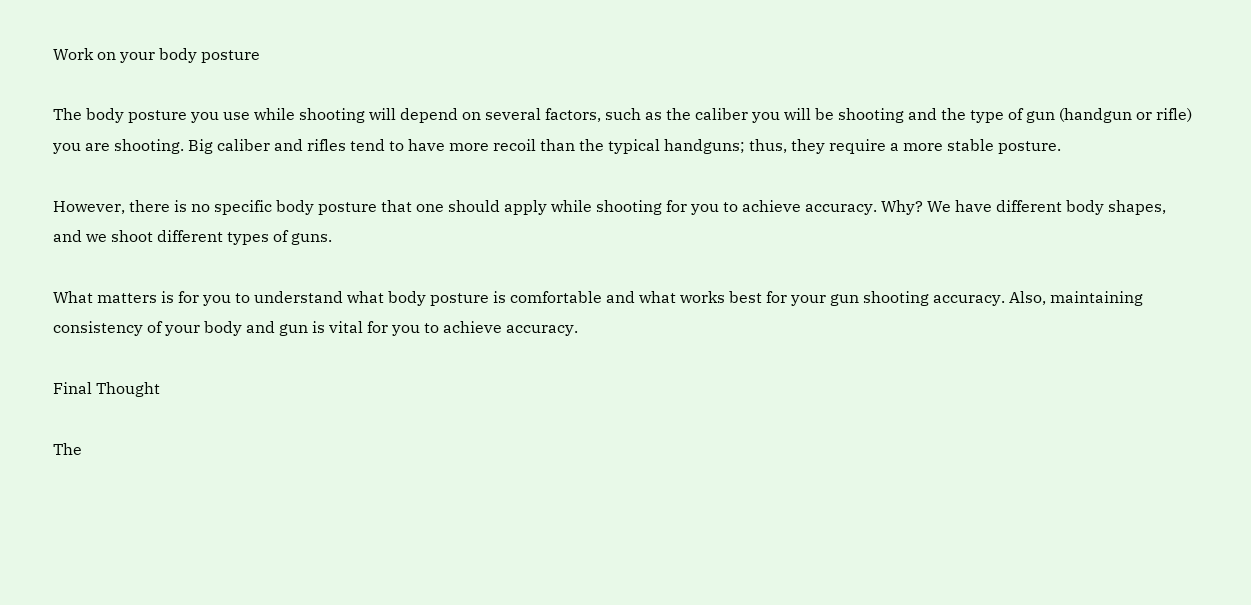Work on your body posture

The body posture you use while shooting will depend on several factors, such as the caliber you will be shooting and the type of gun (handgun or rifle) you are shooting. Big caliber and rifles tend to have more recoil than the typical handguns; thus, they require a more stable posture.

However, there is no specific body posture that one should apply while shooting for you to achieve accuracy. Why? We have different body shapes, and we shoot different types of guns.

What matters is for you to understand what body posture is comfortable and what works best for your gun shooting accuracy. Also, maintaining consistency of your body and gun is vital for you to achieve accuracy.

Final Thought

The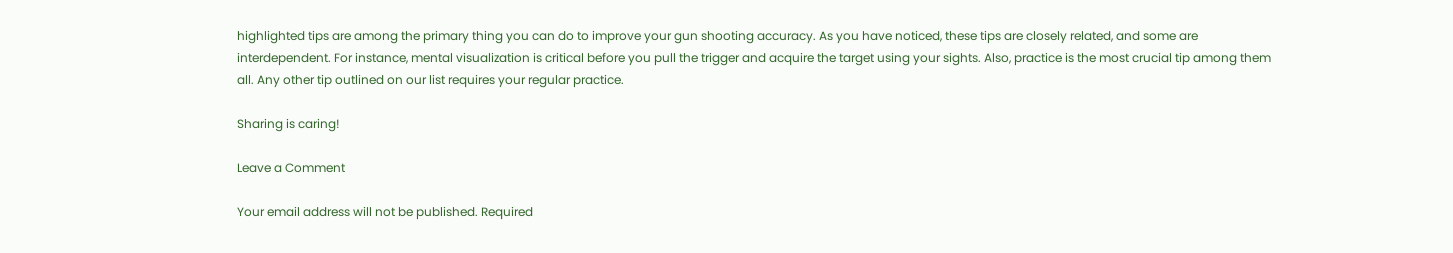highlighted tips are among the primary thing you can do to improve your gun shooting accuracy. As you have noticed, these tips are closely related, and some are interdependent. For instance, mental visualization is critical before you pull the trigger and acquire the target using your sights. Also, practice is the most crucial tip among them all. Any other tip outlined on our list requires your regular practice.

Sharing is caring!

Leave a Comment

Your email address will not be published. Required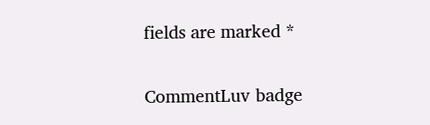fields are marked *

CommentLuv badge